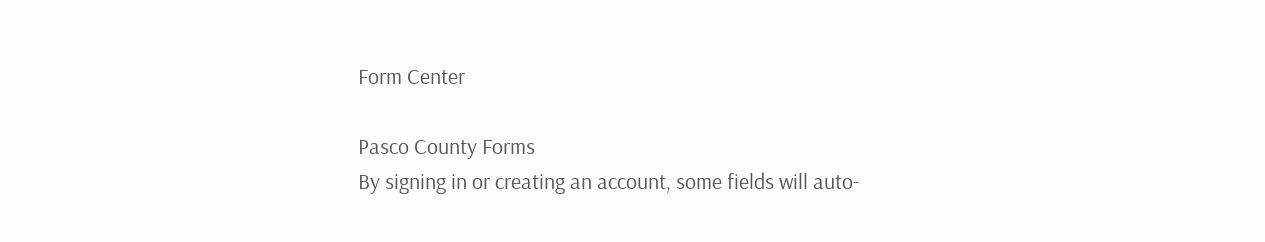Form Center

Pasco County Forms
By signing in or creating an account, some fields will auto-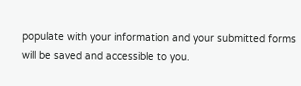populate with your information and your submitted forms will be saved and accessible to you.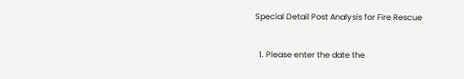Special Detail Post Analysis for Fire Rescue

  1. Please enter the date the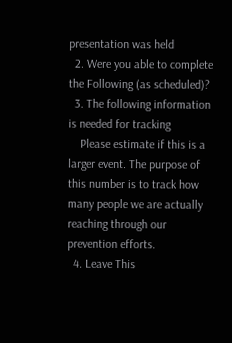presentation was held
  2. Were you able to complete the Following (as scheduled)?
  3. The following information is needed for tracking
    Please estimate if this is a larger event. The purpose of this number is to track how many people we are actually reaching through our prevention efforts.
  4. Leave This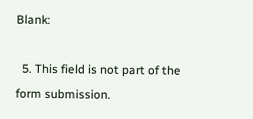Blank:

  5. This field is not part of the form submission.